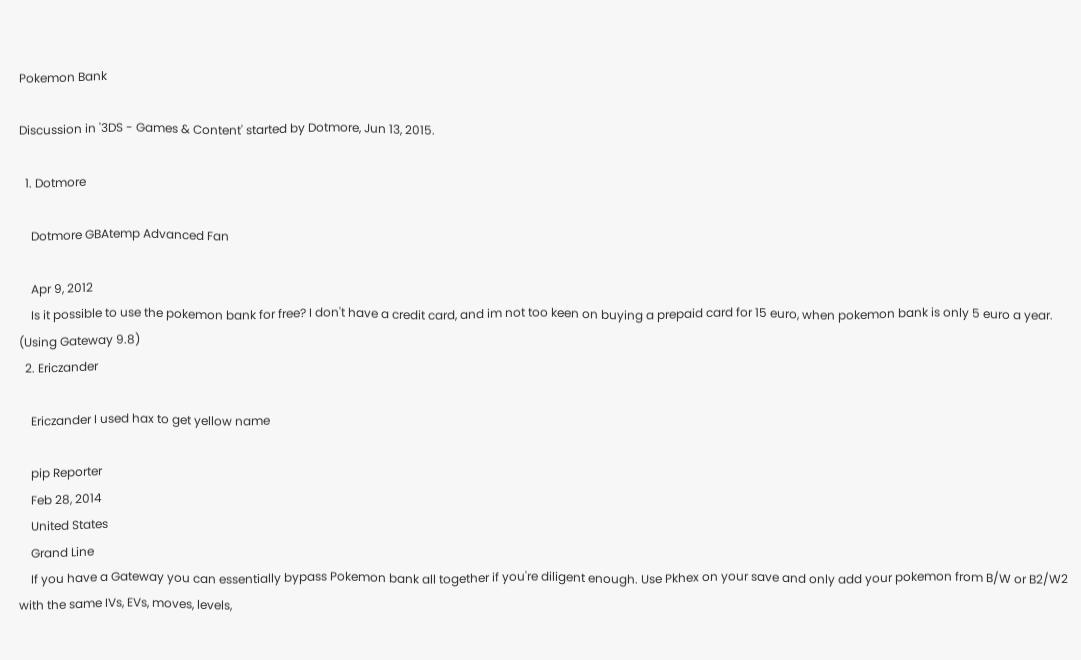Pokemon Bank

Discussion in '3DS - Games & Content' started by Dotmore, Jun 13, 2015.

  1. Dotmore

    Dotmore GBAtemp Advanced Fan

    Apr 9, 2012
    Is it possible to use the pokemon bank for free? I don't have a credit card, and im not too keen on buying a prepaid card for 15 euro, when pokemon bank is only 5 euro a year. (Using Gateway 9.8)
  2. Ericzander

    Ericzander I used hax to get yellow name

    pip Reporter
    Feb 28, 2014
    United States
    Grand Line
    If you have a Gateway you can essentially bypass Pokemon bank all together if you're diligent enough. Use Pkhex on your save and only add your pokemon from B/W or B2/W2 with the same IVs, EVs, moves, levels,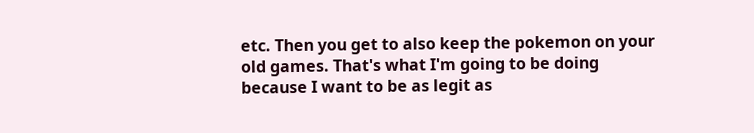etc. Then you get to also keep the pokemon on your old games. That's what I'm going to be doing because I want to be as legit as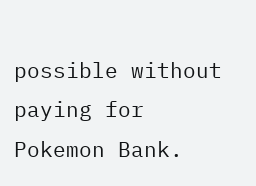possible without paying for Pokemon Bank.